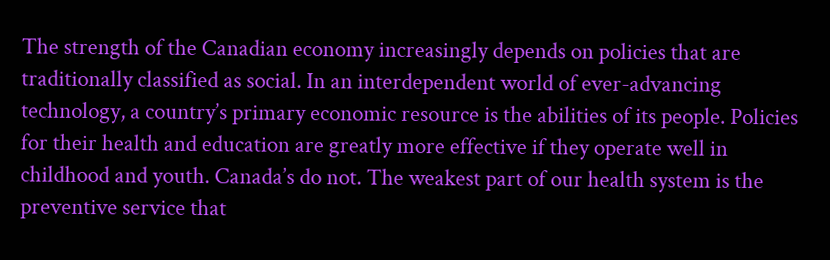The strength of the Canadian economy increasingly depends on policies that are traditionally classified as social. In an interdependent world of ever-advancing technology, a country’s primary economic resource is the abilities of its people. Policies for their health and education are greatly more effective if they operate well in childhood and youth. Canada’s do not. The weakest part of our health system is the preventive service that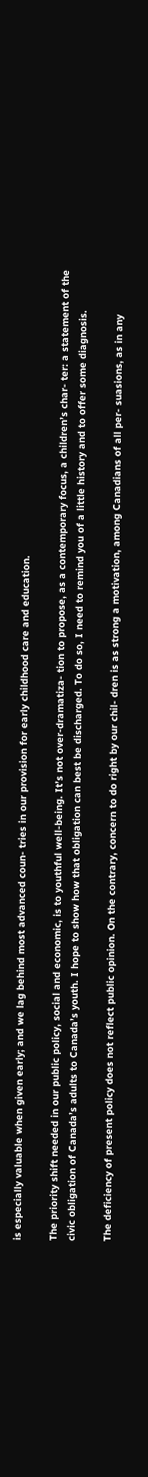is especially valuable when given early; and we lag behind most advanced coun- tries in our provision for early childhood care and education.

The priority shift needed in our public policy, social and economic, is to youthful well-being. It’s not over-dramatiza- tion to propose, as a contemporary focus, a children’s char- ter: a statement of the civic obligation of Canada’s adults to Canada’s youth. I hope to show how that obligation can best be discharged. To do so, I need to remind you of a little history and to offer some diagnosis.

The deficiency of present policy does not reflect public opinion. On the contrary, concern to do right by our chil- dren is as strong a motivation, among Canadians of all per- suasions, as in any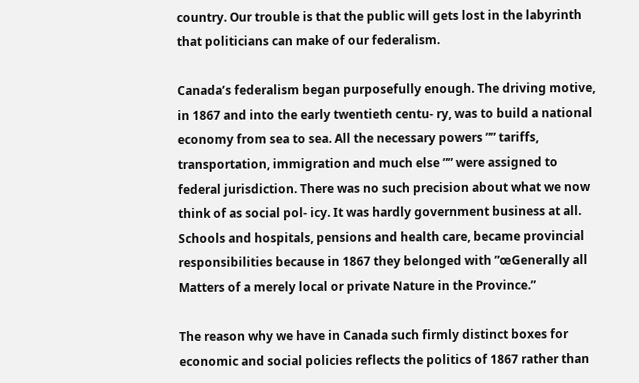country. Our trouble is that the public will gets lost in the labyrinth that politicians can make of our federalism.

Canada’s federalism began purposefully enough. The driving motive, in 1867 and into the early twentieth centu- ry, was to build a national economy from sea to sea. All the necessary powers ”” tariffs, transportation, immigration and much else ”” were assigned to federal jurisdiction. There was no such precision about what we now think of as social pol- icy. It was hardly government business at all. Schools and hospitals, pensions and health care, became provincial responsibilities because in 1867 they belonged with ”œGenerally all Matters of a merely local or private Nature in the Province.”

The reason why we have in Canada such firmly distinct boxes for economic and social policies reflects the politics of 1867 rather than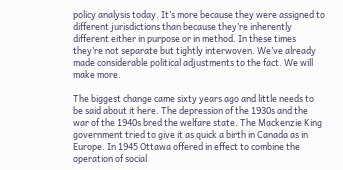policy analysis today. It’s more because they were assigned to different jurisdictions than because they’re inherently different either in purpose or in method. In these times they’re not separate but tightly interwoven. We’ve already made considerable political adjustments to the fact. We will make more.

The biggest change came sixty years ago and little needs to be said about it here. The depression of the 1930s and the war of the 1940s bred the welfare state. The Mackenzie King government tried to give it as quick a birth in Canada as in Europe. In 1945 Ottawa offered in effect to combine the operation of social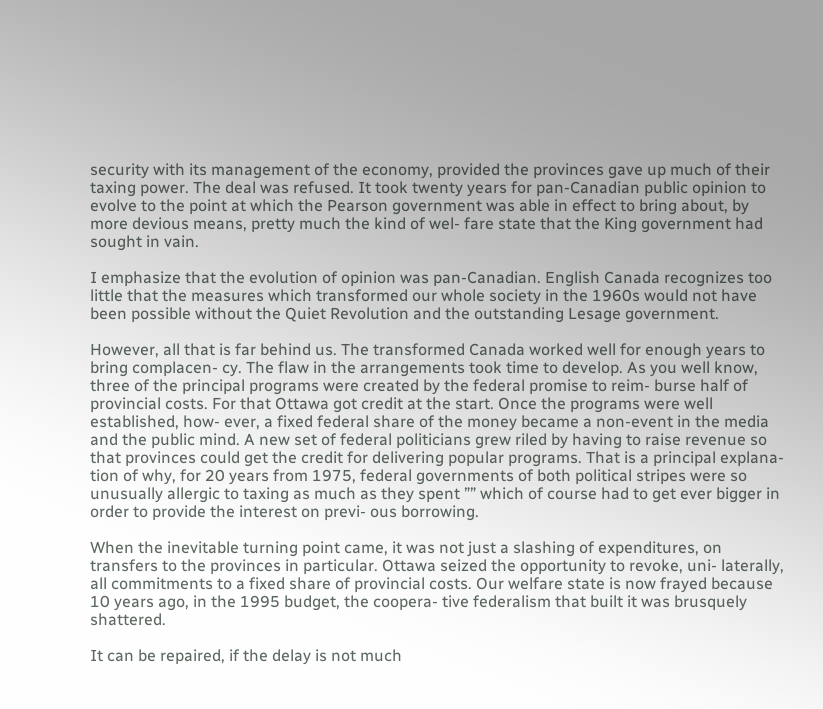security with its management of the economy, provided the provinces gave up much of their taxing power. The deal was refused. It took twenty years for pan-Canadian public opinion to evolve to the point at which the Pearson government was able in effect to bring about, by more devious means, pretty much the kind of wel- fare state that the King government had sought in vain.

I emphasize that the evolution of opinion was pan-Canadian. English Canada recognizes too little that the measures which transformed our whole society in the 1960s would not have been possible without the Quiet Revolution and the outstanding Lesage government.

However, all that is far behind us. The transformed Canada worked well for enough years to bring complacen- cy. The flaw in the arrangements took time to develop. As you well know, three of the principal programs were created by the federal promise to reim- burse half of provincial costs. For that Ottawa got credit at the start. Once the programs were well established, how- ever, a fixed federal share of the money became a non-event in the media and the public mind. A new set of federal politicians grew riled by having to raise revenue so that provinces could get the credit for delivering popular programs. That is a principal explana- tion of why, for 20 years from 1975, federal governments of both political stripes were so unusually allergic to taxing as much as they spent ”” which of course had to get ever bigger in order to provide the interest on previ- ous borrowing.

When the inevitable turning point came, it was not just a slashing of expenditures, on transfers to the provinces in particular. Ottawa seized the opportunity to revoke, uni- laterally, all commitments to a fixed share of provincial costs. Our welfare state is now frayed because 10 years ago, in the 1995 budget, the coopera- tive federalism that built it was brusquely shattered.

It can be repaired, if the delay is not much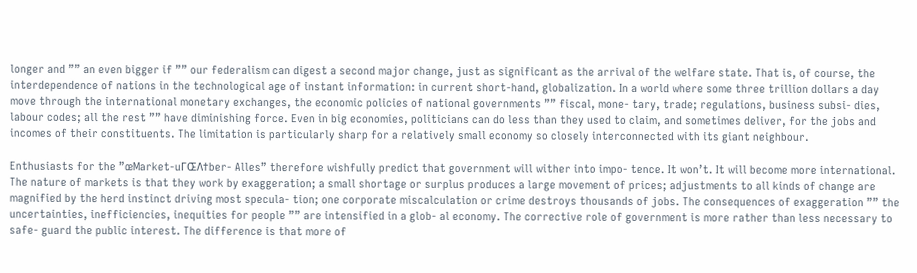longer and ”” an even bigger if ”” our federalism can digest a second major change, just as significant as the arrival of the welfare state. That is, of course, the interdependence of nations in the technological age of instant information: in current short-hand, globalization. In a world where some three trillion dollars a day move through the international monetary exchanges, the economic policies of national governments ”” fiscal, mone- tary, trade; regulations, business subsi- dies, labour codes; all the rest ”” have diminishing force. Even in big economies, politicians can do less than they used to claim, and sometimes deliver, for the jobs and incomes of their constituents. The limitation is particularly sharp for a relatively small economy so closely interconnected with its giant neighbour.

Enthusiasts for the ”œMarket-uΓŒΛ†ber- Alles” therefore wishfully predict that government will wither into impo- tence. It won’t. It will become more international. The nature of markets is that they work by exaggeration; a small shortage or surplus produces a large movement of prices; adjustments to all kinds of change are magnified by the herd instinct driving most specula- tion; one corporate miscalculation or crime destroys thousands of jobs. The consequences of exaggeration ”” the uncertainties, inefficiencies, inequities for people ”” are intensified in a glob- al economy. The corrective role of government is more rather than less necessary to safe- guard the public interest. The difference is that more of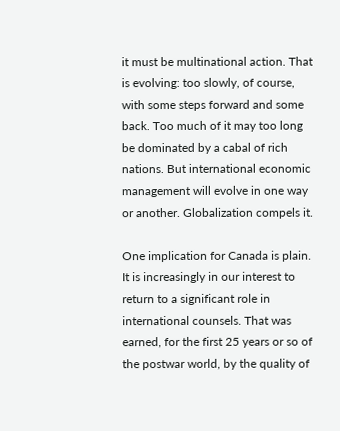it must be multinational action. That is evolving: too slowly, of course, with some steps forward and some back. Too much of it may too long be dominated by a cabal of rich nations. But international economic management will evolve in one way or another. Globalization compels it.

One implication for Canada is plain. It is increasingly in our interest to return to a significant role in international counsels. That was earned, for the first 25 years or so of the postwar world, by the quality of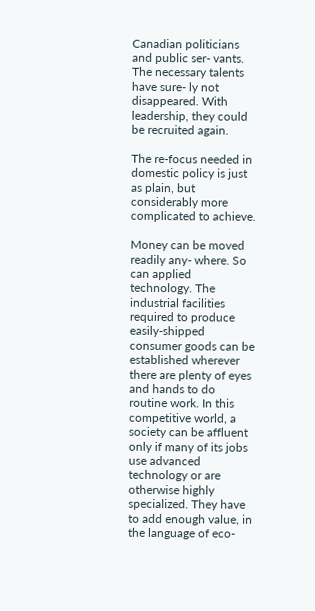Canadian politicians and public ser- vants. The necessary talents have sure- ly not disappeared. With leadership, they could be recruited again.

The re-focus needed in domestic policy is just as plain, but considerably more complicated to achieve.

Money can be moved readily any- where. So can applied technology. The industrial facilities required to produce easily-shipped consumer goods can be established wherever there are plenty of eyes and hands to do routine work. In this competitive world, a society can be affluent only if many of its jobs use advanced technology or are otherwise highly specialized. They have to add enough value, in the language of eco-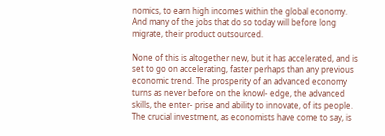nomics, to earn high incomes within the global economy. And many of the jobs that do so today will before long migrate, their product outsourced.

None of this is altogether new, but it has accelerated, and is set to go on accelerating, faster perhaps than any previous economic trend. The prosperity of an advanced economy turns as never before on the knowl- edge, the advanced skills, the enter- prise and ability to innovate, of its people. The crucial investment, as economists have come to say, is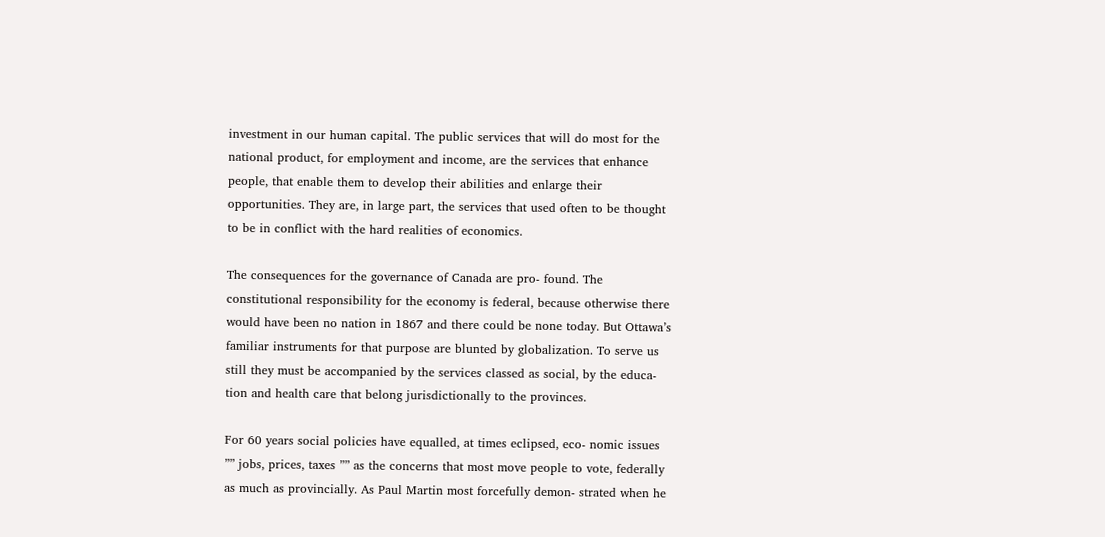investment in our human capital. The public services that will do most for the national product, for employment and income, are the services that enhance people, that enable them to develop their abilities and enlarge their opportunities. They are, in large part, the services that used often to be thought to be in conflict with the hard realities of economics.

The consequences for the governance of Canada are pro- found. The constitutional responsibility for the economy is federal, because otherwise there would have been no nation in 1867 and there could be none today. But Ottawa’s familiar instruments for that purpose are blunted by globalization. To serve us still they must be accompanied by the services classed as social, by the educa- tion and health care that belong jurisdictionally to the provinces.

For 60 years social policies have equalled, at times eclipsed, eco- nomic issues ”” jobs, prices, taxes ”” as the concerns that most move people to vote, federally as much as provincially. As Paul Martin most forcefully demon- strated when he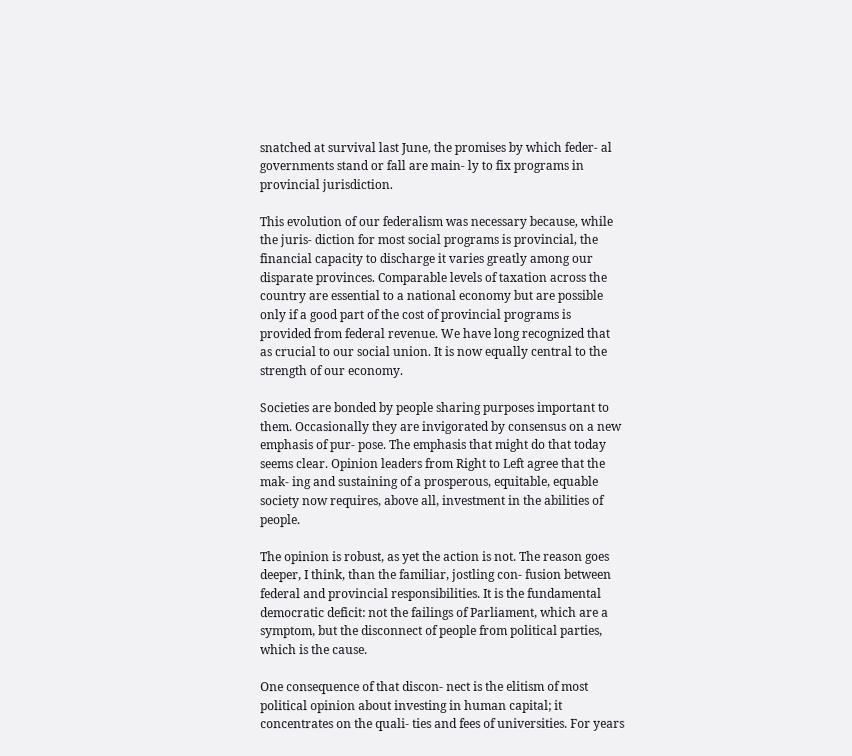snatched at survival last June, the promises by which feder- al governments stand or fall are main- ly to fix programs in provincial jurisdiction.

This evolution of our federalism was necessary because, while the juris- diction for most social programs is provincial, the financial capacity to discharge it varies greatly among our disparate provinces. Comparable levels of taxation across the country are essential to a national economy but are possible only if a good part of the cost of provincial programs is provided from federal revenue. We have long recognized that as crucial to our social union. It is now equally central to the strength of our economy.

Societies are bonded by people sharing purposes important to them. Occasionally they are invigorated by consensus on a new emphasis of pur- pose. The emphasis that might do that today seems clear. Opinion leaders from Right to Left agree that the mak- ing and sustaining of a prosperous, equitable, equable society now requires, above all, investment in the abilities of people.

The opinion is robust, as yet the action is not. The reason goes deeper, I think, than the familiar, jostling con- fusion between federal and provincial responsibilities. It is the fundamental democratic deficit: not the failings of Parliament, which are a symptom, but the disconnect of people from political parties, which is the cause.

One consequence of that discon- nect is the elitism of most political opinion about investing in human capital; it concentrates on the quali- ties and fees of universities. For years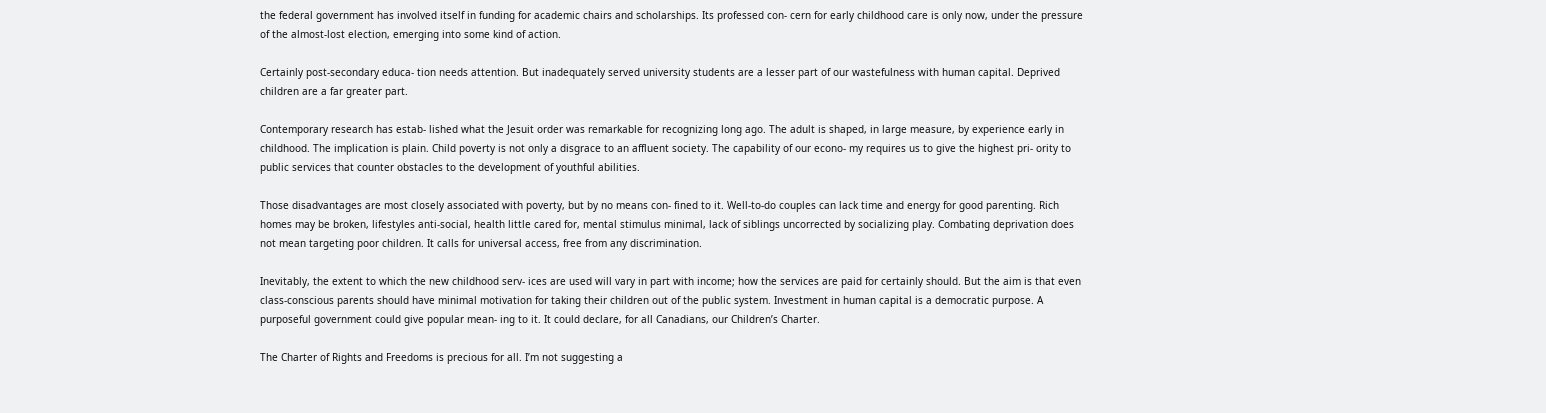the federal government has involved itself in funding for academic chairs and scholarships. Its professed con- cern for early childhood care is only now, under the pressure of the almost-lost election, emerging into some kind of action.

Certainly post-secondary educa- tion needs attention. But inadequately served university students are a lesser part of our wastefulness with human capital. Deprived children are a far greater part.

Contemporary research has estab- lished what the Jesuit order was remarkable for recognizing long ago. The adult is shaped, in large measure, by experience early in childhood. The implication is plain. Child poverty is not only a disgrace to an affluent society. The capability of our econo- my requires us to give the highest pri- ority to public services that counter obstacles to the development of youthful abilities.

Those disadvantages are most closely associated with poverty, but by no means con- fined to it. Well-to-do couples can lack time and energy for good parenting. Rich homes may be broken, lifestyles anti-social, health little cared for, mental stimulus minimal, lack of siblings uncorrected by socializing play. Combating deprivation does not mean targeting poor children. It calls for universal access, free from any discrimination.

Inevitably, the extent to which the new childhood serv- ices are used will vary in part with income; how the services are paid for certainly should. But the aim is that even class-conscious parents should have minimal motivation for taking their children out of the public system. Investment in human capital is a democratic purpose. A purposeful government could give popular mean- ing to it. It could declare, for all Canadians, our Children’s Charter.

The Charter of Rights and Freedoms is precious for all. I’m not suggesting a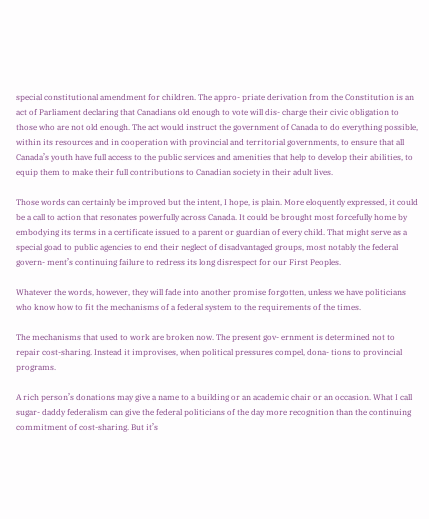special constitutional amendment for children. The appro- priate derivation from the Constitution is an act of Parliament declaring that Canadians old enough to vote will dis- charge their civic obligation to those who are not old enough. The act would instruct the government of Canada to do everything possible, within its resources and in cooperation with provincial and territorial governments, to ensure that all Canada’s youth have full access to the public services and amenities that help to develop their abilities, to equip them to make their full contributions to Canadian society in their adult lives.

Those words can certainly be improved but the intent, I hope, is plain. More eloquently expressed, it could be a call to action that resonates powerfully across Canada. It could be brought most forcefully home by embodying its terms in a certificate issued to a parent or guardian of every child. That might serve as a special goad to public agencies to end their neglect of disadvantaged groups, most notably the federal govern- ment’s continuing failure to redress its long disrespect for our First Peoples.

Whatever the words, however, they will fade into another promise forgotten, unless we have politicians who know how to fit the mechanisms of a federal system to the requirements of the times.

The mechanisms that used to work are broken now. The present gov- ernment is determined not to repair cost-sharing. Instead it improvises, when political pressures compel, dona- tions to provincial programs.

A rich person’s donations may give a name to a building or an academic chair or an occasion. What I call sugar- daddy federalism can give the federal politicians of the day more recognition than the continuing commitment of cost-sharing. But it’s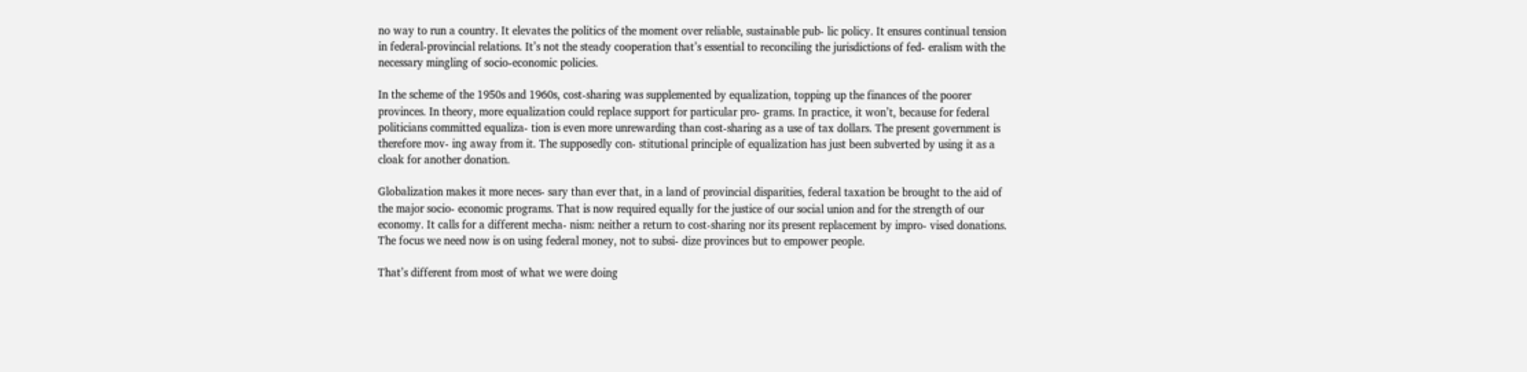no way to run a country. It elevates the politics of the moment over reliable, sustainable pub- lic policy. It ensures continual tension in federal-provincial relations. It’s not the steady cooperation that’s essential to reconciling the jurisdictions of fed- eralism with the necessary mingling of socio-economic policies.

In the scheme of the 1950s and 1960s, cost-sharing was supplemented by equalization, topping up the finances of the poorer provinces. In theory, more equalization could replace support for particular pro- grams. In practice, it won’t, because for federal politicians committed equaliza- tion is even more unrewarding than cost-sharing as a use of tax dollars. The present government is therefore mov- ing away from it. The supposedly con- stitutional principle of equalization has just been subverted by using it as a cloak for another donation.

Globalization makes it more neces- sary than ever that, in a land of provincial disparities, federal taxation be brought to the aid of the major socio- economic programs. That is now required equally for the justice of our social union and for the strength of our economy. It calls for a different mecha- nism: neither a return to cost-sharing nor its present replacement by impro- vised donations. The focus we need now is on using federal money, not to subsi- dize provinces but to empower people.

That’s different from most of what we were doing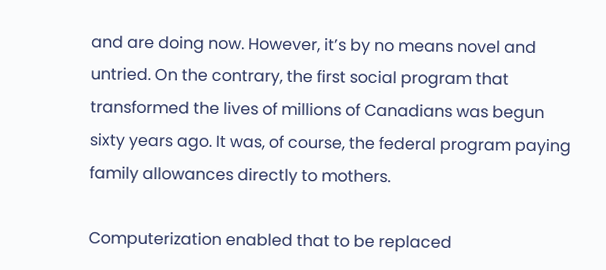and are doing now. However, it’s by no means novel and untried. On the contrary, the first social program that transformed the lives of millions of Canadians was begun sixty years ago. It was, of course, the federal program paying family allowances directly to mothers.

Computerization enabled that to be replaced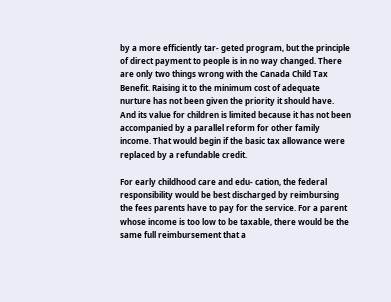by a more efficiently tar- geted program, but the principle of direct payment to people is in no way changed. There are only two things wrong with the Canada Child Tax Benefit. Raising it to the minimum cost of adequate nurture has not been given the priority it should have. And its value for children is limited because it has not been accompanied by a parallel reform for other family income. That would begin if the basic tax allowance were replaced by a refundable credit.

For early childhood care and edu- cation, the federal responsibility would be best discharged by reimbursing the fees parents have to pay for the service. For a parent whose income is too low to be taxable, there would be the same full reimbursement that a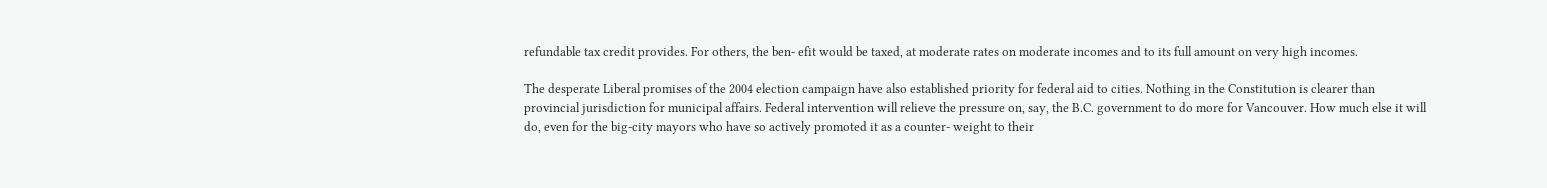refundable tax credit provides. For others, the ben- efit would be taxed, at moderate rates on moderate incomes and to its full amount on very high incomes.

The desperate Liberal promises of the 2004 election campaign have also established priority for federal aid to cities. Nothing in the Constitution is clearer than provincial jurisdiction for municipal affairs. Federal intervention will relieve the pressure on, say, the B.C. government to do more for Vancouver. How much else it will do, even for the big-city mayors who have so actively promoted it as a counter- weight to their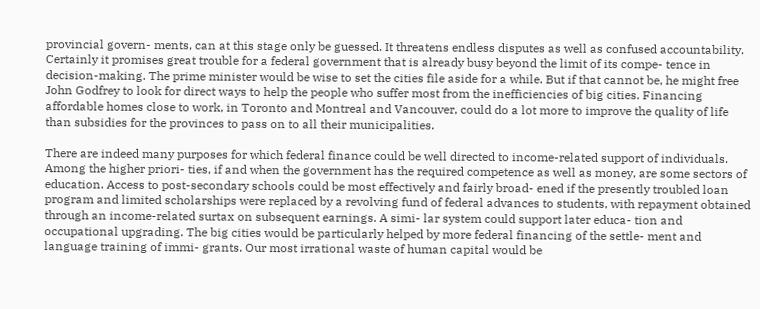provincial govern- ments, can at this stage only be guessed. It threatens endless disputes as well as confused accountability. Certainly it promises great trouble for a federal government that is already busy beyond the limit of its compe- tence in decision-making. The prime minister would be wise to set the cities file aside for a while. But if that cannot be, he might free John Godfrey to look for direct ways to help the people who suffer most from the inefficiencies of big cities. Financing affordable homes close to work, in Toronto and Montreal and Vancouver, could do a lot more to improve the quality of life than subsidies for the provinces to pass on to all their municipalities.

There are indeed many purposes for which federal finance could be well directed to income-related support of individuals. Among the higher priori- ties, if and when the government has the required competence as well as money, are some sectors of education. Access to post-secondary schools could be most effectively and fairly broad- ened if the presently troubled loan program and limited scholarships were replaced by a revolving fund of federal advances to students, with repayment obtained through an income-related surtax on subsequent earnings. A simi- lar system could support later educa- tion and occupational upgrading. The big cities would be particularly helped by more federal financing of the settle- ment and language training of immi- grants. Our most irrational waste of human capital would be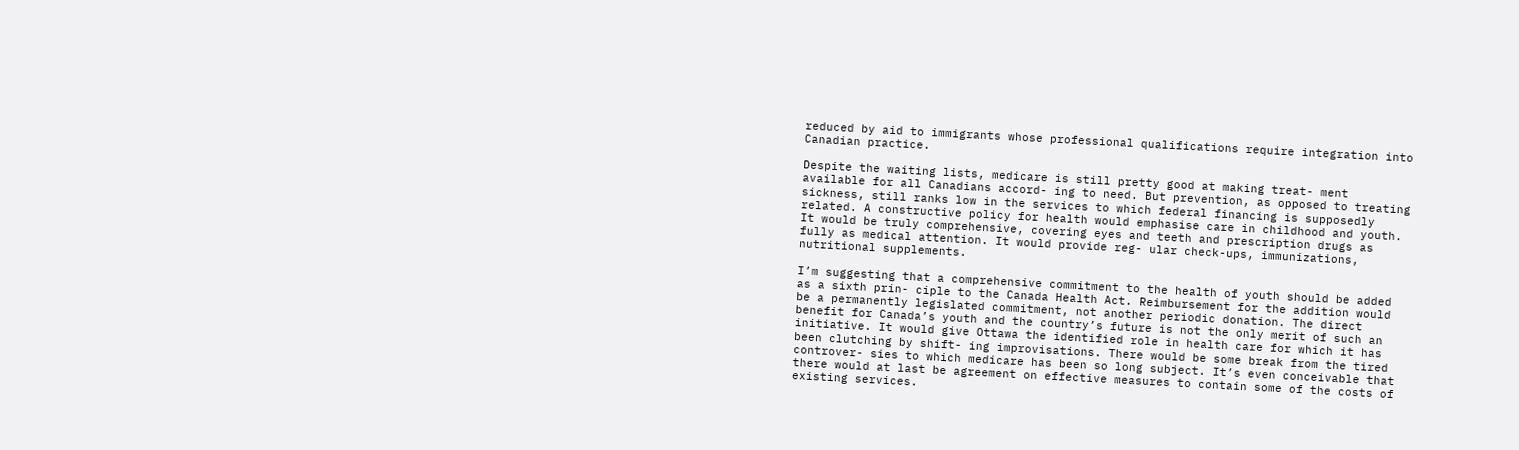reduced by aid to immigrants whose professional qualifications require integration into Canadian practice.

Despite the waiting lists, medicare is still pretty good at making treat- ment available for all Canadians accord- ing to need. But prevention, as opposed to treating sickness, still ranks low in the services to which federal financing is supposedly related. A constructive policy for health would emphasise care in childhood and youth. It would be truly comprehensive, covering eyes and teeth and prescription drugs as fully as medical attention. It would provide reg- ular check-ups, immunizations, nutritional supplements.

I’m suggesting that a comprehensive commitment to the health of youth should be added as a sixth prin- ciple to the Canada Health Act. Reimbursement for the addition would be a permanently legislated commitment, not another periodic donation. The direct benefit for Canada’s youth and the country’s future is not the only merit of such an initiative. It would give Ottawa the identified role in health care for which it has been clutching by shift- ing improvisations. There would be some break from the tired controver- sies to which medicare has been so long subject. It’s even conceivable that there would at last be agreement on effective measures to contain some of the costs of existing services.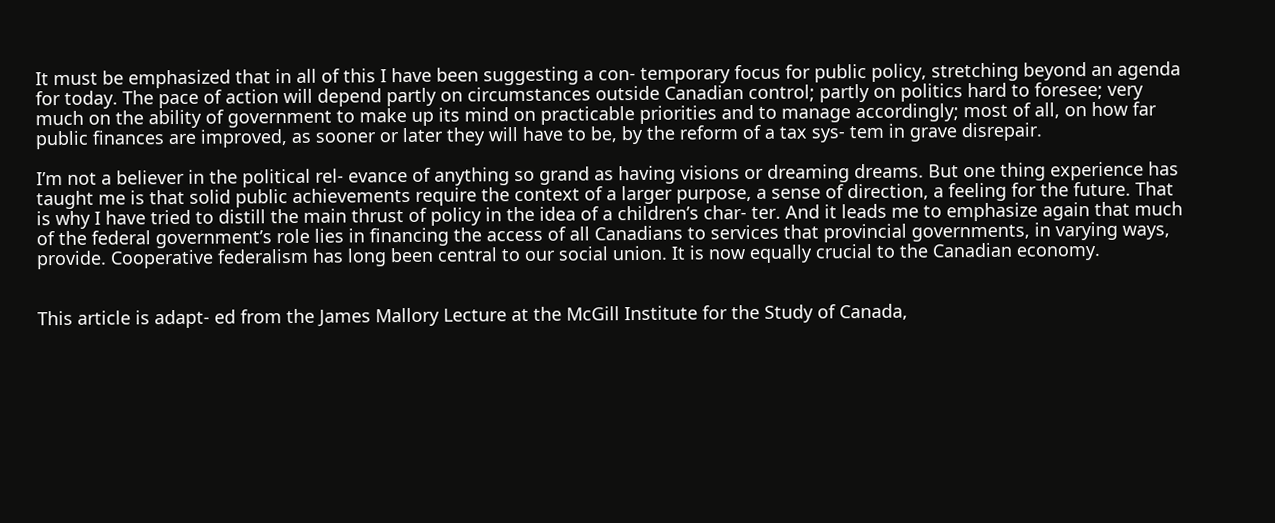It must be emphasized that in all of this I have been suggesting a con- temporary focus for public policy, stretching beyond an agenda for today. The pace of action will depend partly on circumstances outside Canadian control; partly on politics hard to foresee; very much on the ability of government to make up its mind on practicable priorities and to manage accordingly; most of all, on how far public finances are improved, as sooner or later they will have to be, by the reform of a tax sys- tem in grave disrepair.

I’m not a believer in the political rel- evance of anything so grand as having visions or dreaming dreams. But one thing experience has taught me is that solid public achievements require the context of a larger purpose, a sense of direction, a feeling for the future. That is why I have tried to distill the main thrust of policy in the idea of a children’s char- ter. And it leads me to emphasize again that much of the federal government’s role lies in financing the access of all Canadians to services that provincial governments, in varying ways, provide. Cooperative federalism has long been central to our social union. It is now equally crucial to the Canadian economy.


This article is adapt- ed from the James Mallory Lecture at the McGill Institute for the Study of Canada,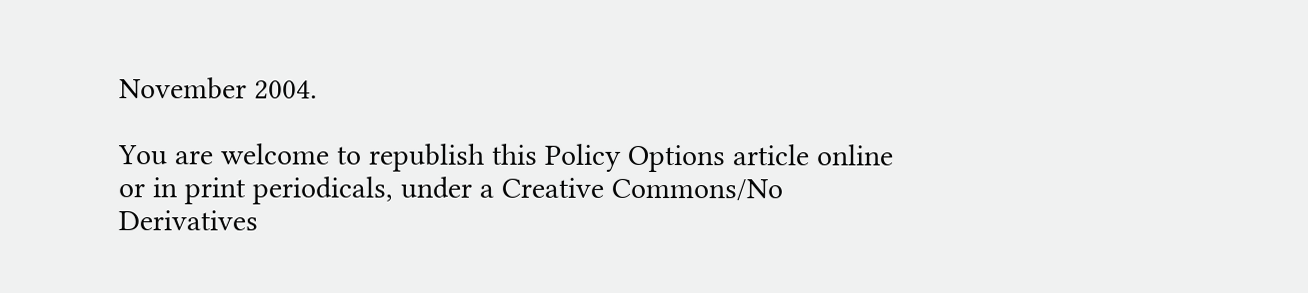November 2004.

You are welcome to republish this Policy Options article online or in print periodicals, under a Creative Commons/No Derivatives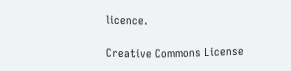licence.

Creative Commons License